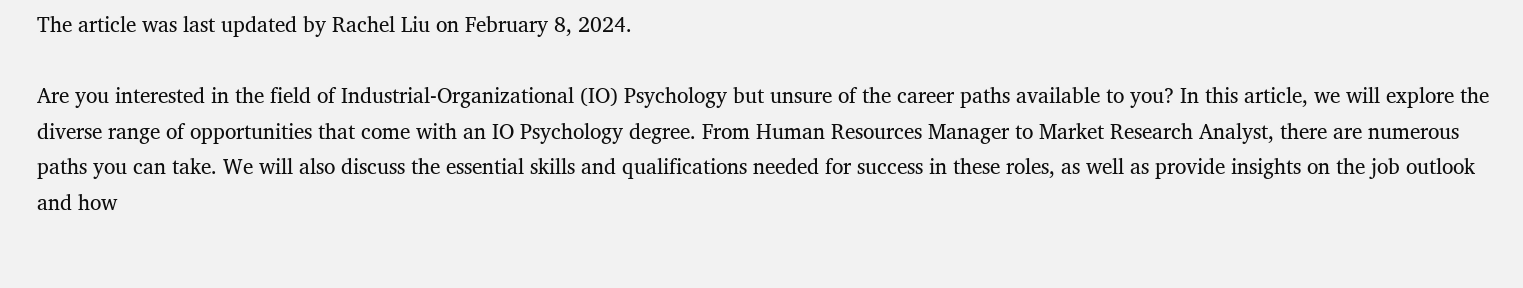The article was last updated by Rachel Liu on February 8, 2024.

Are you interested in the field of Industrial-Organizational (IO) Psychology but unsure of the career paths available to you? In this article, we will explore the diverse range of opportunities that come with an IO Psychology degree. From Human Resources Manager to Market Research Analyst, there are numerous paths you can take. We will also discuss the essential skills and qualifications needed for success in these roles, as well as provide insights on the job outlook and how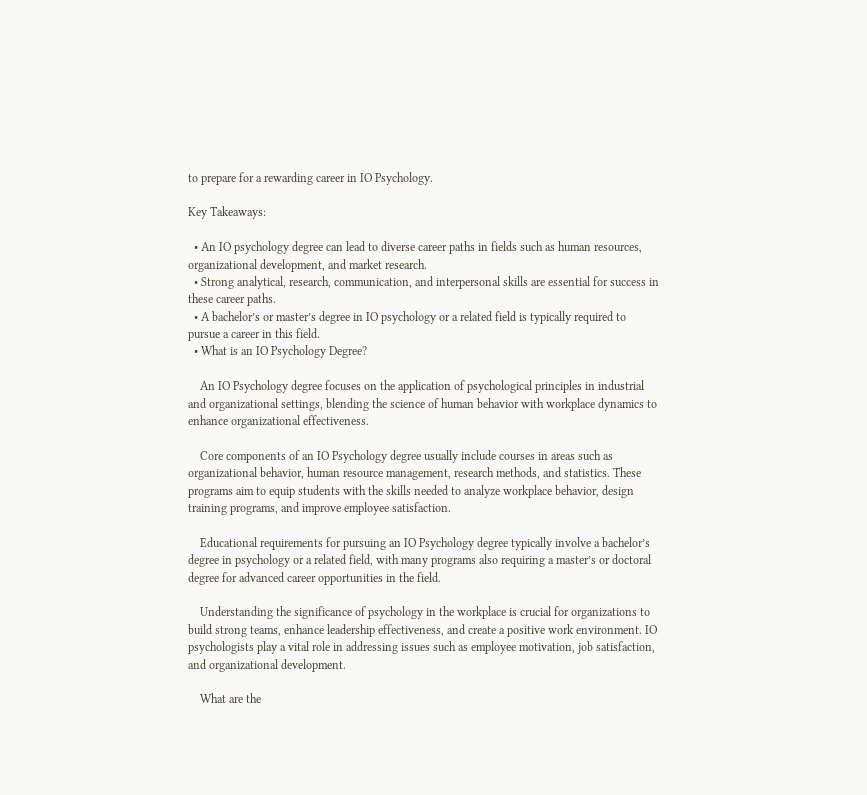to prepare for a rewarding career in IO Psychology.

Key Takeaways:

  • An IO psychology degree can lead to diverse career paths in fields such as human resources, organizational development, and market research.
  • Strong analytical, research, communication, and interpersonal skills are essential for success in these career paths.
  • A bachelor’s or master’s degree in IO psychology or a related field is typically required to pursue a career in this field.
  • What is an IO Psychology Degree?

    An IO Psychology degree focuses on the application of psychological principles in industrial and organizational settings, blending the science of human behavior with workplace dynamics to enhance organizational effectiveness.

    Core components of an IO Psychology degree usually include courses in areas such as organizational behavior, human resource management, research methods, and statistics. These programs aim to equip students with the skills needed to analyze workplace behavior, design training programs, and improve employee satisfaction.

    Educational requirements for pursuing an IO Psychology degree typically involve a bachelor’s degree in psychology or a related field, with many programs also requiring a master’s or doctoral degree for advanced career opportunities in the field.

    Understanding the significance of psychology in the workplace is crucial for organizations to build strong teams, enhance leadership effectiveness, and create a positive work environment. IO psychologists play a vital role in addressing issues such as employee motivation, job satisfaction, and organizational development.

    What are the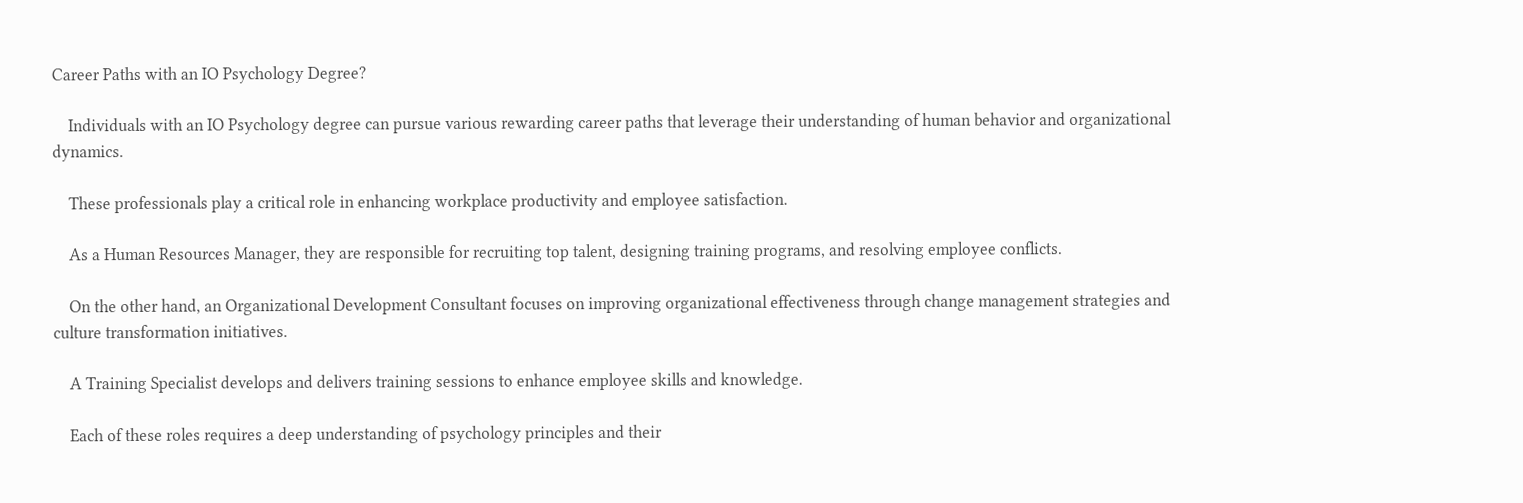Career Paths with an IO Psychology Degree?

    Individuals with an IO Psychology degree can pursue various rewarding career paths that leverage their understanding of human behavior and organizational dynamics.

    These professionals play a critical role in enhancing workplace productivity and employee satisfaction.

    As a Human Resources Manager, they are responsible for recruiting top talent, designing training programs, and resolving employee conflicts.

    On the other hand, an Organizational Development Consultant focuses on improving organizational effectiveness through change management strategies and culture transformation initiatives.

    A Training Specialist develops and delivers training sessions to enhance employee skills and knowledge.

    Each of these roles requires a deep understanding of psychology principles and their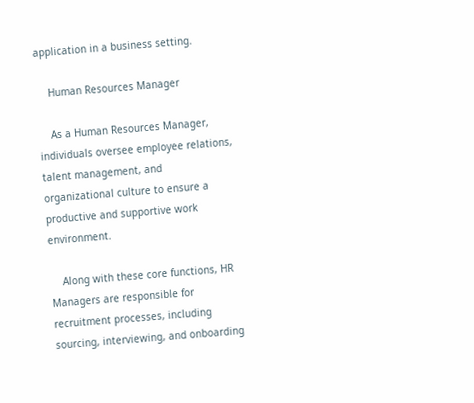application in a business setting.

    Human Resources Manager

    As a Human Resources Manager, individuals oversee employee relations, talent management, and organizational culture to ensure a productive and supportive work environment.

    Along with these core functions, HR Managers are responsible for recruitment processes, including sourcing, interviewing, and onboarding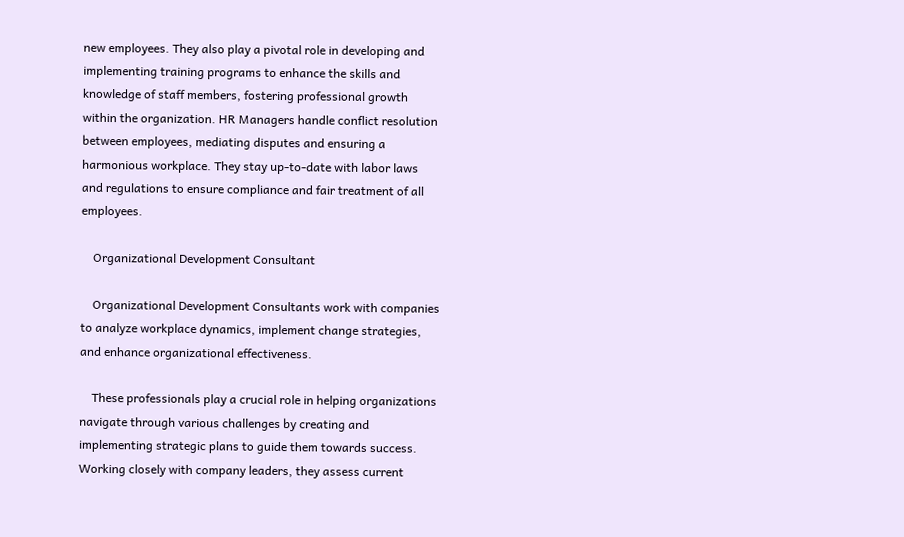new employees. They also play a pivotal role in developing and implementing training programs to enhance the skills and knowledge of staff members, fostering professional growth within the organization. HR Managers handle conflict resolution between employees, mediating disputes and ensuring a harmonious workplace. They stay up-to-date with labor laws and regulations to ensure compliance and fair treatment of all employees.

    Organizational Development Consultant

    Organizational Development Consultants work with companies to analyze workplace dynamics, implement change strategies, and enhance organizational effectiveness.

    These professionals play a crucial role in helping organizations navigate through various challenges by creating and implementing strategic plans to guide them towards success. Working closely with company leaders, they assess current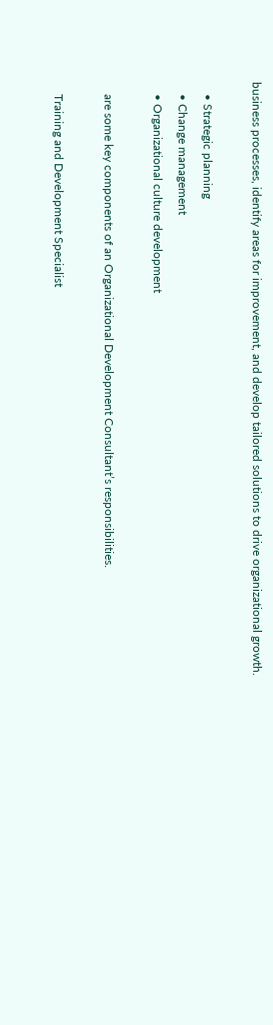business processes, identify areas for improvement, and develop tailored solutions to drive organizational growth.

    • Strategic planning
    • Change management
    • Organizational culture development

    are some key components of an Organizational Development Consultant’s responsibilities.

    Training and Development Specialist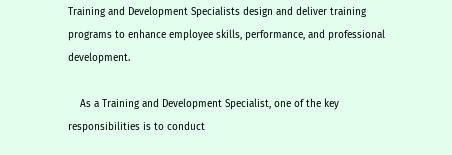Training and Development Specialists design and deliver training programs to enhance employee skills, performance, and professional development.

    As a Training and Development Specialist, one of the key responsibilities is to conduct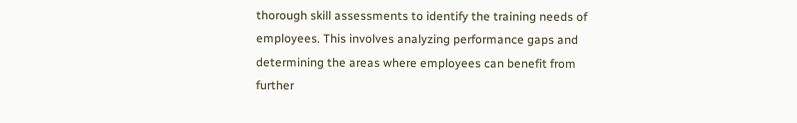thorough skill assessments to identify the training needs of employees. This involves analyzing performance gaps and determining the areas where employees can benefit from further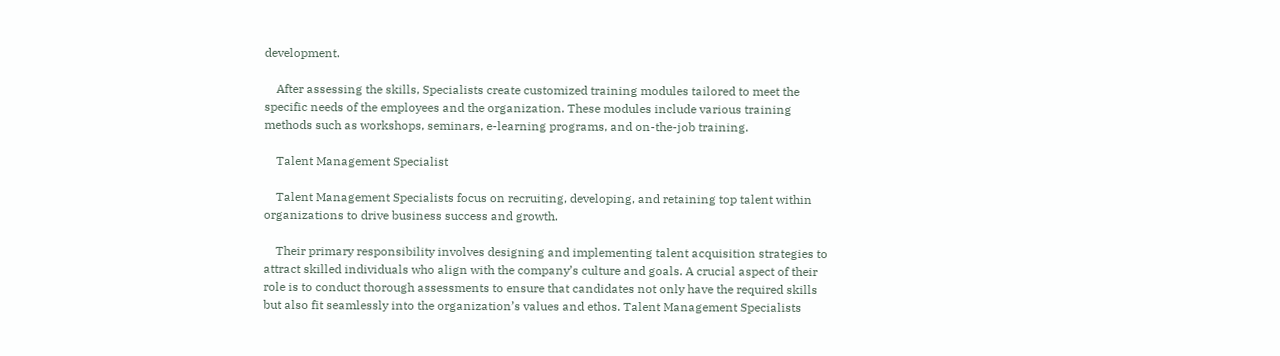development.

    After assessing the skills, Specialists create customized training modules tailored to meet the specific needs of the employees and the organization. These modules include various training methods such as workshops, seminars, e-learning programs, and on-the-job training.

    Talent Management Specialist

    Talent Management Specialists focus on recruiting, developing, and retaining top talent within organizations to drive business success and growth.

    Their primary responsibility involves designing and implementing talent acquisition strategies to attract skilled individuals who align with the company’s culture and goals. A crucial aspect of their role is to conduct thorough assessments to ensure that candidates not only have the required skills but also fit seamlessly into the organization’s values and ethos. Talent Management Specialists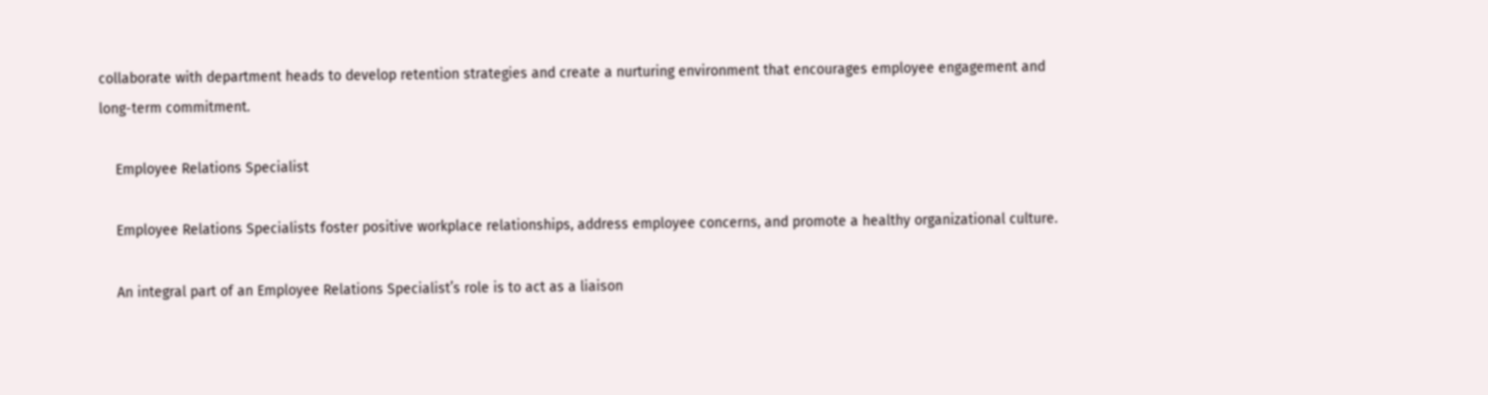collaborate with department heads to develop retention strategies and create a nurturing environment that encourages employee engagement and long-term commitment.

    Employee Relations Specialist

    Employee Relations Specialists foster positive workplace relationships, address employee concerns, and promote a healthy organizational culture.

    An integral part of an Employee Relations Specialist’s role is to act as a liaison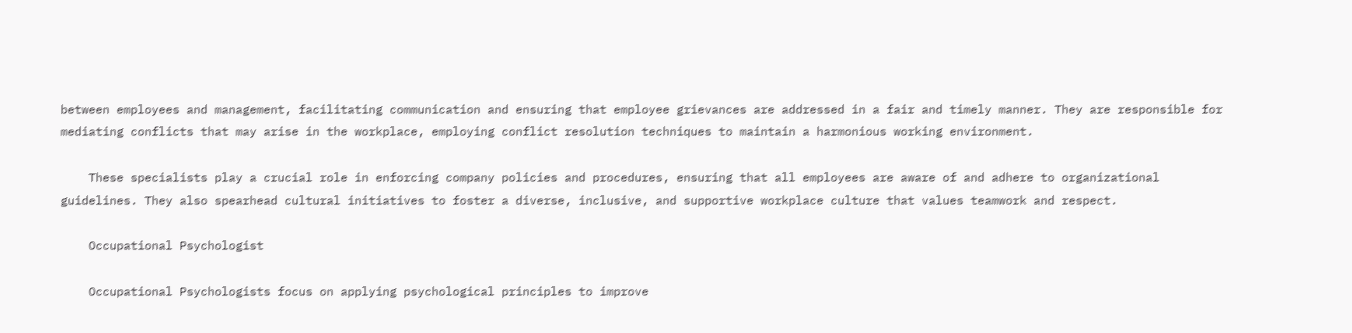between employees and management, facilitating communication and ensuring that employee grievances are addressed in a fair and timely manner. They are responsible for mediating conflicts that may arise in the workplace, employing conflict resolution techniques to maintain a harmonious working environment.

    These specialists play a crucial role in enforcing company policies and procedures, ensuring that all employees are aware of and adhere to organizational guidelines. They also spearhead cultural initiatives to foster a diverse, inclusive, and supportive workplace culture that values teamwork and respect.

    Occupational Psychologist

    Occupational Psychologists focus on applying psychological principles to improve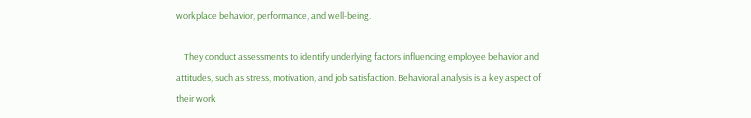workplace behavior, performance, and well-being.

    They conduct assessments to identify underlying factors influencing employee behavior and attitudes, such as stress, motivation, and job satisfaction. Behavioral analysis is a key aspect of their work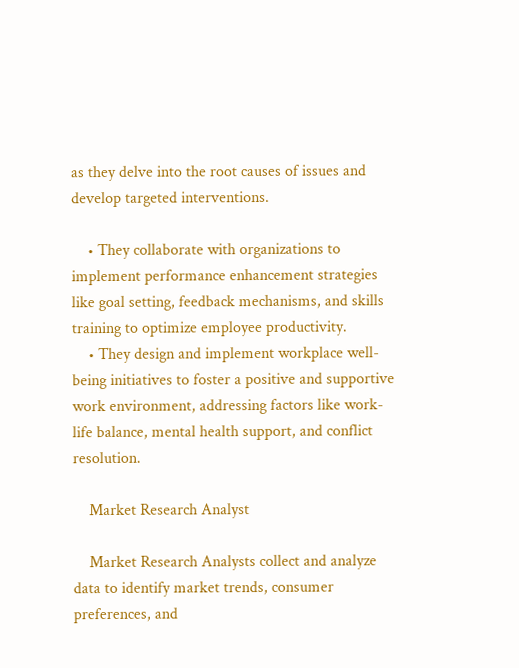as they delve into the root causes of issues and develop targeted interventions.

    • They collaborate with organizations to implement performance enhancement strategies like goal setting, feedback mechanisms, and skills training to optimize employee productivity.
    • They design and implement workplace well-being initiatives to foster a positive and supportive work environment, addressing factors like work-life balance, mental health support, and conflict resolution.

    Market Research Analyst

    Market Research Analysts collect and analyze data to identify market trends, consumer preferences, and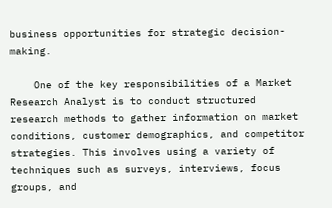business opportunities for strategic decision-making.

    One of the key responsibilities of a Market Research Analyst is to conduct structured research methods to gather information on market conditions, customer demographics, and competitor strategies. This involves using a variety of techniques such as surveys, interviews, focus groups, and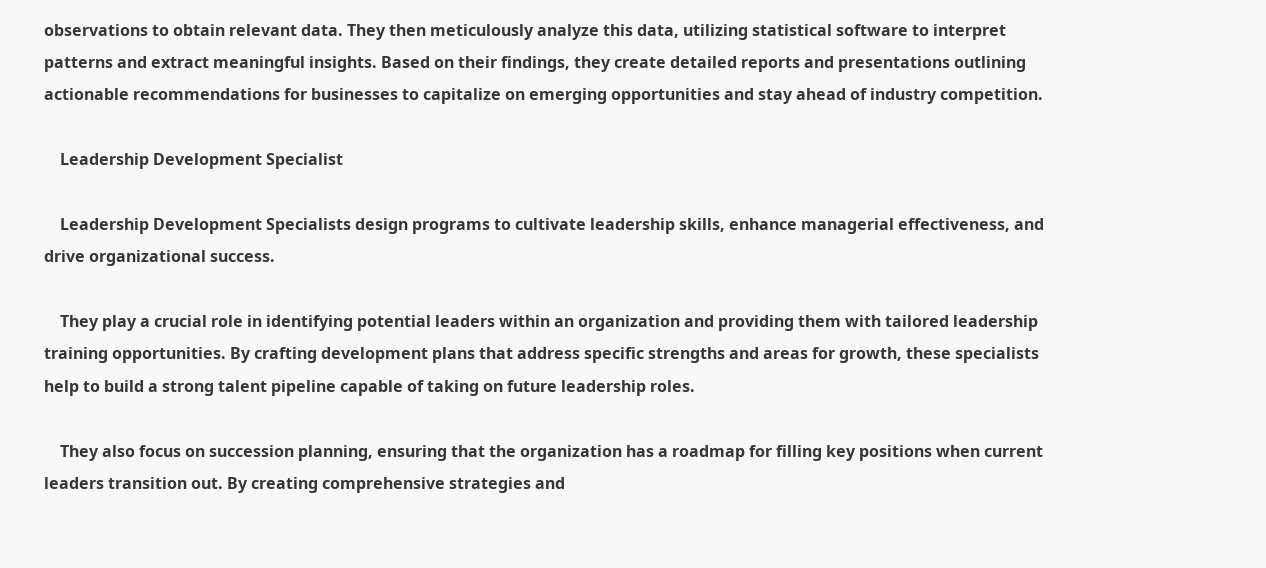observations to obtain relevant data. They then meticulously analyze this data, utilizing statistical software to interpret patterns and extract meaningful insights. Based on their findings, they create detailed reports and presentations outlining actionable recommendations for businesses to capitalize on emerging opportunities and stay ahead of industry competition.

    Leadership Development Specialist

    Leadership Development Specialists design programs to cultivate leadership skills, enhance managerial effectiveness, and drive organizational success.

    They play a crucial role in identifying potential leaders within an organization and providing them with tailored leadership training opportunities. By crafting development plans that address specific strengths and areas for growth, these specialists help to build a strong talent pipeline capable of taking on future leadership roles.

    They also focus on succession planning, ensuring that the organization has a roadmap for filling key positions when current leaders transition out. By creating comprehensive strategies and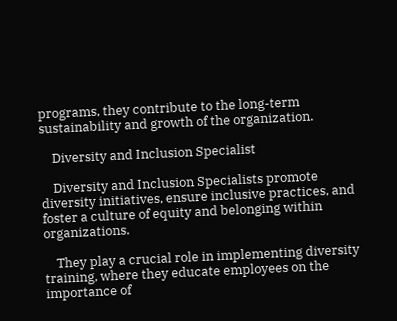programs, they contribute to the long-term sustainability and growth of the organization.

    Diversity and Inclusion Specialist

    Diversity and Inclusion Specialists promote diversity initiatives, ensure inclusive practices, and foster a culture of equity and belonging within organizations.

    They play a crucial role in implementing diversity training, where they educate employees on the importance of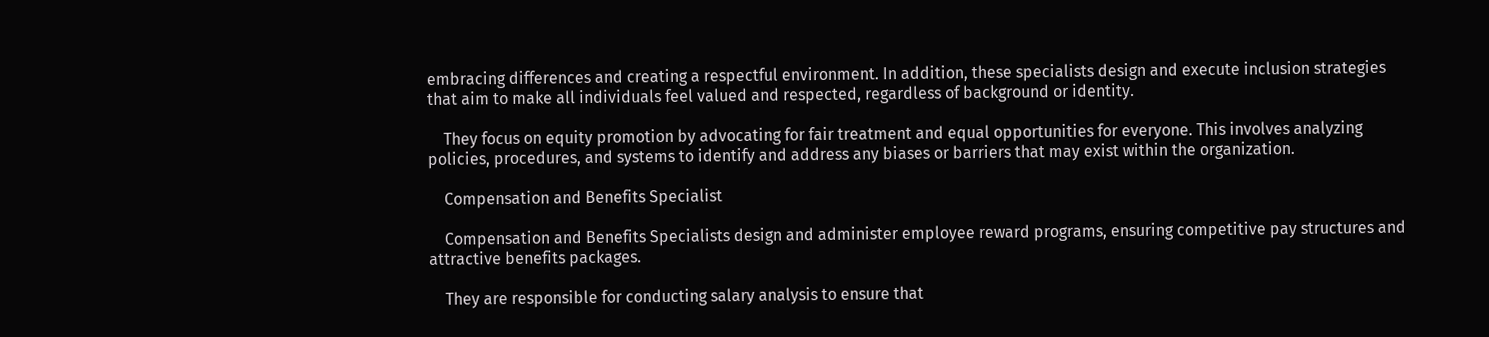embracing differences and creating a respectful environment. In addition, these specialists design and execute inclusion strategies that aim to make all individuals feel valued and respected, regardless of background or identity.

    They focus on equity promotion by advocating for fair treatment and equal opportunities for everyone. This involves analyzing policies, procedures, and systems to identify and address any biases or barriers that may exist within the organization.

    Compensation and Benefits Specialist

    Compensation and Benefits Specialists design and administer employee reward programs, ensuring competitive pay structures and attractive benefits packages.

    They are responsible for conducting salary analysis to ensure that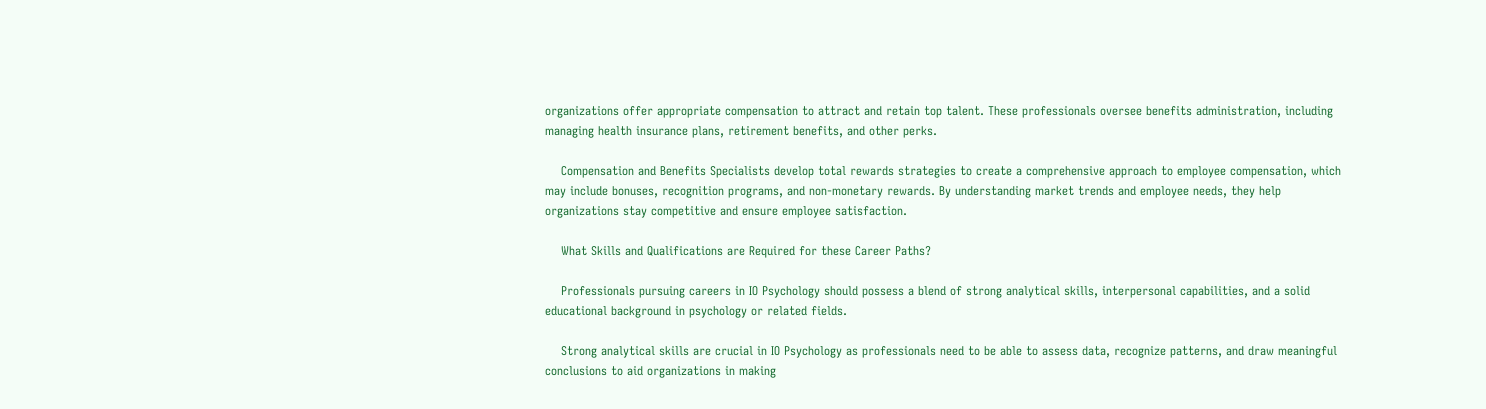organizations offer appropriate compensation to attract and retain top talent. These professionals oversee benefits administration, including managing health insurance plans, retirement benefits, and other perks.

    Compensation and Benefits Specialists develop total rewards strategies to create a comprehensive approach to employee compensation, which may include bonuses, recognition programs, and non-monetary rewards. By understanding market trends and employee needs, they help organizations stay competitive and ensure employee satisfaction.

    What Skills and Qualifications are Required for these Career Paths?

    Professionals pursuing careers in IO Psychology should possess a blend of strong analytical skills, interpersonal capabilities, and a solid educational background in psychology or related fields.

    Strong analytical skills are crucial in IO Psychology as professionals need to be able to assess data, recognize patterns, and draw meaningful conclusions to aid organizations in making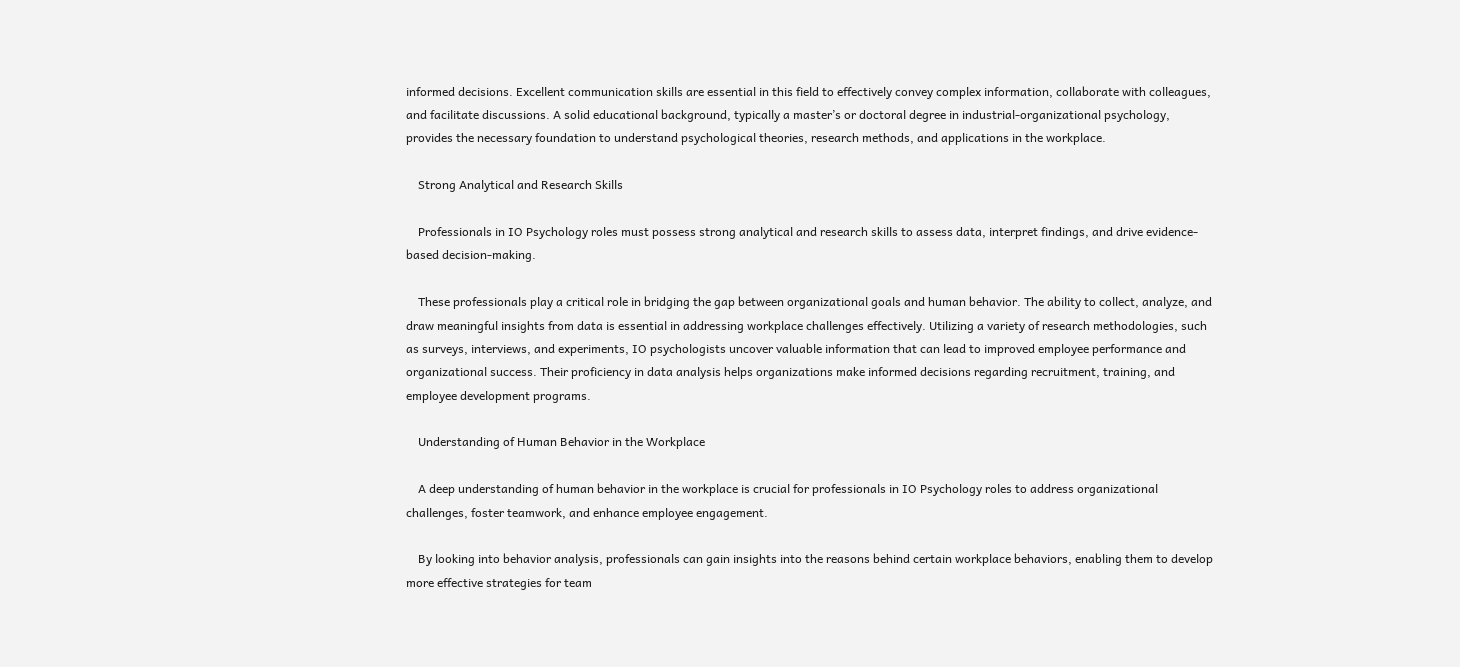informed decisions. Excellent communication skills are essential in this field to effectively convey complex information, collaborate with colleagues, and facilitate discussions. A solid educational background, typically a master’s or doctoral degree in industrial-organizational psychology, provides the necessary foundation to understand psychological theories, research methods, and applications in the workplace.

    Strong Analytical and Research Skills

    Professionals in IO Psychology roles must possess strong analytical and research skills to assess data, interpret findings, and drive evidence-based decision-making.

    These professionals play a critical role in bridging the gap between organizational goals and human behavior. The ability to collect, analyze, and draw meaningful insights from data is essential in addressing workplace challenges effectively. Utilizing a variety of research methodologies, such as surveys, interviews, and experiments, IO psychologists uncover valuable information that can lead to improved employee performance and organizational success. Their proficiency in data analysis helps organizations make informed decisions regarding recruitment, training, and employee development programs.

    Understanding of Human Behavior in the Workplace

    A deep understanding of human behavior in the workplace is crucial for professionals in IO Psychology roles to address organizational challenges, foster teamwork, and enhance employee engagement.

    By looking into behavior analysis, professionals can gain insights into the reasons behind certain workplace behaviors, enabling them to develop more effective strategies for team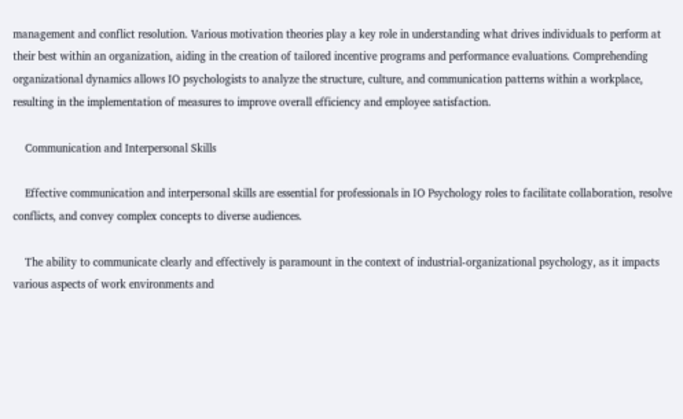management and conflict resolution. Various motivation theories play a key role in understanding what drives individuals to perform at their best within an organization, aiding in the creation of tailored incentive programs and performance evaluations. Comprehending organizational dynamics allows IO psychologists to analyze the structure, culture, and communication patterns within a workplace, resulting in the implementation of measures to improve overall efficiency and employee satisfaction.

    Communication and Interpersonal Skills

    Effective communication and interpersonal skills are essential for professionals in IO Psychology roles to facilitate collaboration, resolve conflicts, and convey complex concepts to diverse audiences.

    The ability to communicate clearly and effectively is paramount in the context of industrial-organizational psychology, as it impacts various aspects of work environments and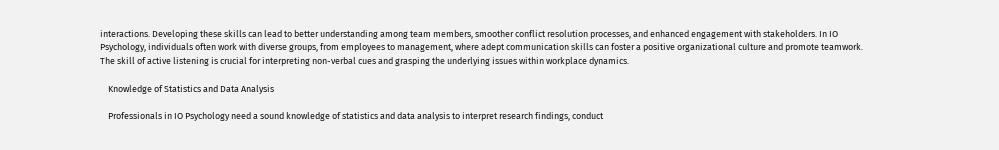interactions. Developing these skills can lead to better understanding among team members, smoother conflict resolution processes, and enhanced engagement with stakeholders. In IO Psychology, individuals often work with diverse groups, from employees to management, where adept communication skills can foster a positive organizational culture and promote teamwork. The skill of active listening is crucial for interpreting non-verbal cues and grasping the underlying issues within workplace dynamics.

    Knowledge of Statistics and Data Analysis

    Professionals in IO Psychology need a sound knowledge of statistics and data analysis to interpret research findings, conduct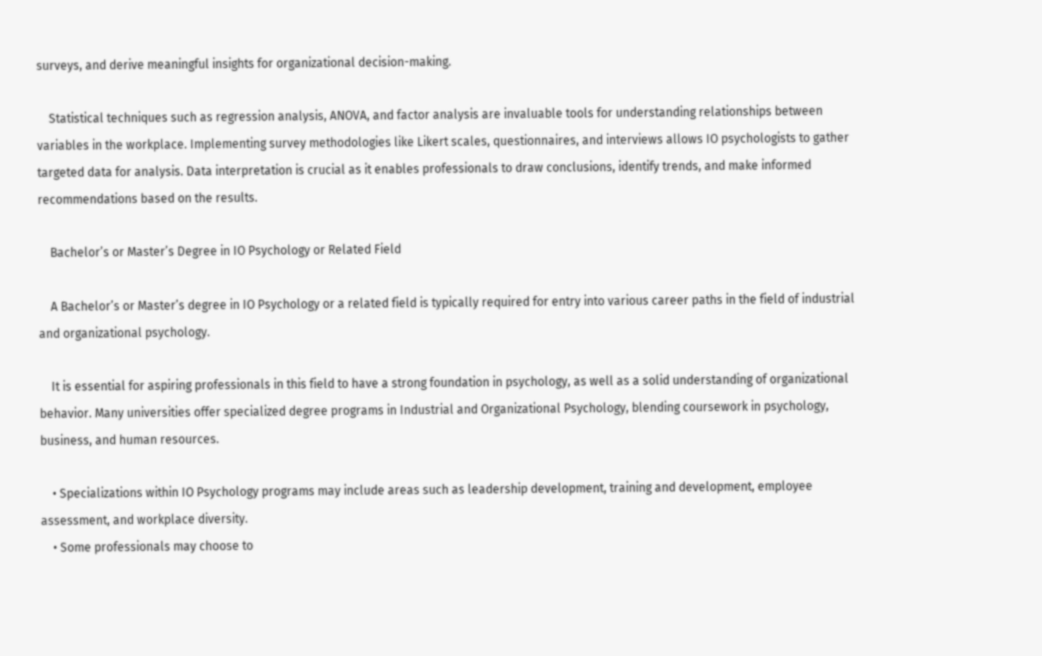surveys, and derive meaningful insights for organizational decision-making.

    Statistical techniques such as regression analysis, ANOVA, and factor analysis are invaluable tools for understanding relationships between variables in the workplace. Implementing survey methodologies like Likert scales, questionnaires, and interviews allows IO psychologists to gather targeted data for analysis. Data interpretation is crucial as it enables professionals to draw conclusions, identify trends, and make informed recommendations based on the results.

    Bachelor’s or Master’s Degree in IO Psychology or Related Field

    A Bachelor’s or Master’s degree in IO Psychology or a related field is typically required for entry into various career paths in the field of industrial and organizational psychology.

    It is essential for aspiring professionals in this field to have a strong foundation in psychology, as well as a solid understanding of organizational behavior. Many universities offer specialized degree programs in Industrial and Organizational Psychology, blending coursework in psychology, business, and human resources.

    • Specializations within IO Psychology programs may include areas such as leadership development, training and development, employee assessment, and workplace diversity.
    • Some professionals may choose to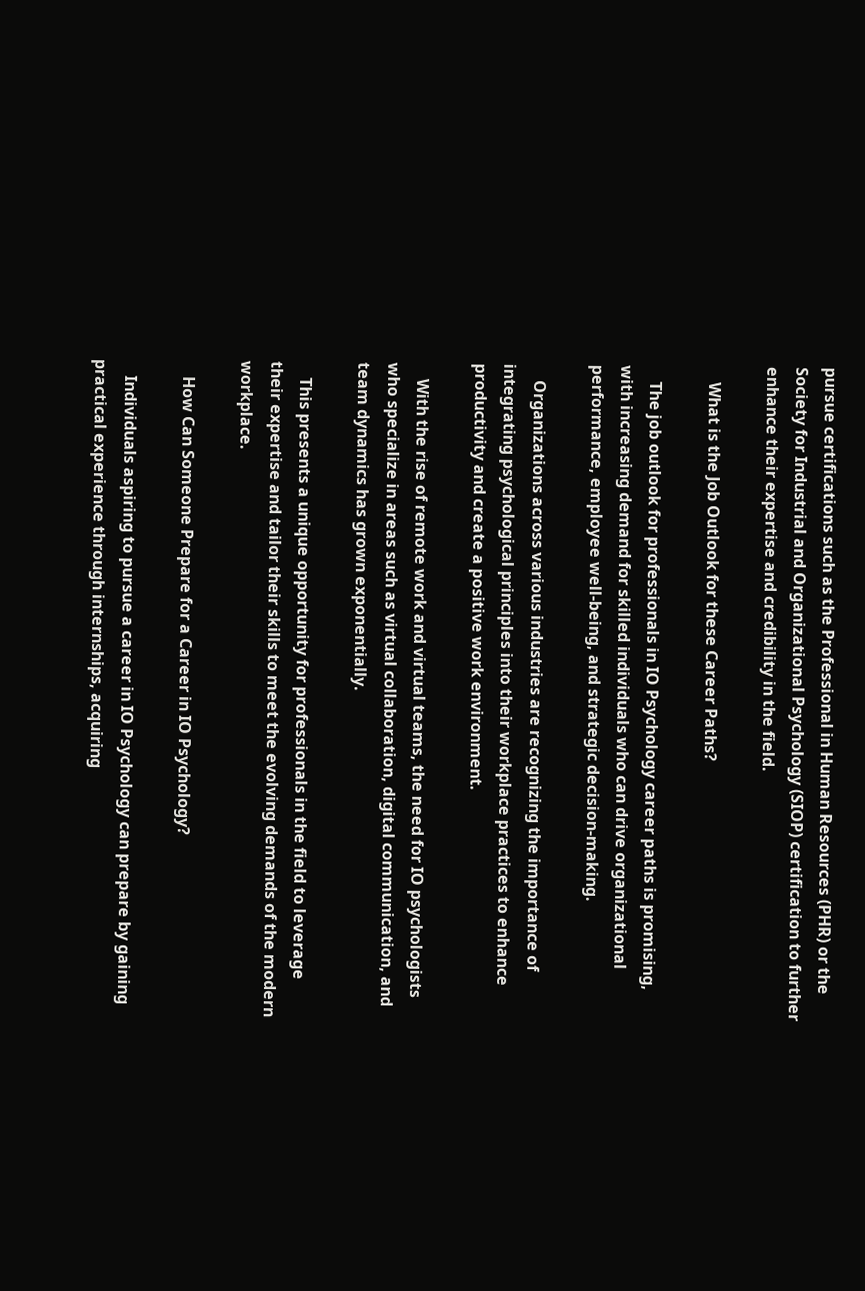pursue certifications such as the Professional in Human Resources (PHR) or the Society for Industrial and Organizational Psychology (SIOP) certification to further enhance their expertise and credibility in the field.

    What is the Job Outlook for these Career Paths?

    The job outlook for professionals in IO Psychology career paths is promising, with increasing demand for skilled individuals who can drive organizational performance, employee well-being, and strategic decision-making.

    Organizations across various industries are recognizing the importance of integrating psychological principles into their workplace practices to enhance productivity and create a positive work environment.

    With the rise of remote work and virtual teams, the need for IO psychologists who specialize in areas such as virtual collaboration, digital communication, and team dynamics has grown exponentially.

    This presents a unique opportunity for professionals in the field to leverage their expertise and tailor their skills to meet the evolving demands of the modern workplace.

    How Can Someone Prepare for a Career in IO Psychology?

    Individuals aspiring to pursue a career in IO Psychology can prepare by gaining practical experience through internships, acquiring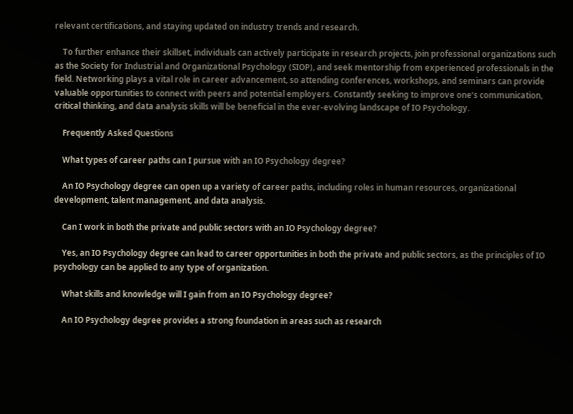relevant certifications, and staying updated on industry trends and research.

    To further enhance their skillset, individuals can actively participate in research projects, join professional organizations such as the Society for Industrial and Organizational Psychology (SIOP), and seek mentorship from experienced professionals in the field. Networking plays a vital role in career advancement, so attending conferences, workshops, and seminars can provide valuable opportunities to connect with peers and potential employers. Constantly seeking to improve one’s communication, critical thinking, and data analysis skills will be beneficial in the ever-evolving landscape of IO Psychology.

    Frequently Asked Questions

    What types of career paths can I pursue with an IO Psychology degree?

    An IO Psychology degree can open up a variety of career paths, including roles in human resources, organizational development, talent management, and data analysis.

    Can I work in both the private and public sectors with an IO Psychology degree?

    Yes, an IO Psychology degree can lead to career opportunities in both the private and public sectors, as the principles of IO psychology can be applied to any type of organization.

    What skills and knowledge will I gain from an IO Psychology degree?

    An IO Psychology degree provides a strong foundation in areas such as research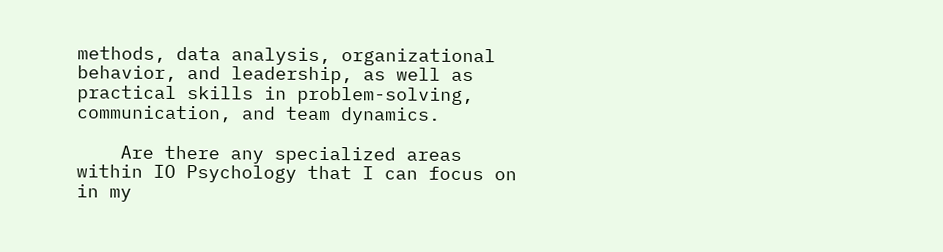methods, data analysis, organizational behavior, and leadership, as well as practical skills in problem-solving, communication, and team dynamics.

    Are there any specialized areas within IO Psychology that I can focus on in my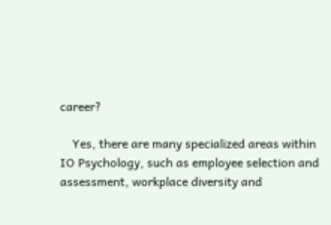career?

    Yes, there are many specialized areas within IO Psychology, such as employee selection and assessment, workplace diversity and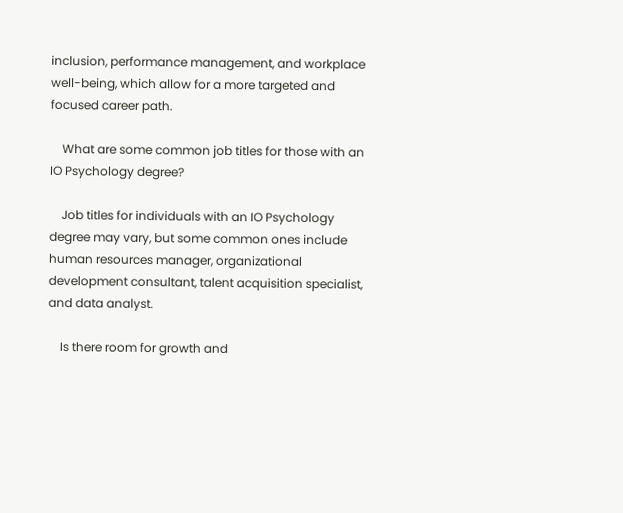inclusion, performance management, and workplace well-being, which allow for a more targeted and focused career path.

    What are some common job titles for those with an IO Psychology degree?

    Job titles for individuals with an IO Psychology degree may vary, but some common ones include human resources manager, organizational development consultant, talent acquisition specialist, and data analyst.

    Is there room for growth and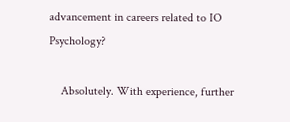advancement in careers related to IO Psychology?

    Absolutely. With experience, further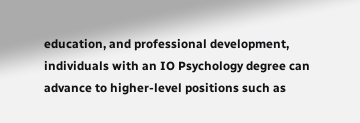education, and professional development, individuals with an IO Psychology degree can advance to higher-level positions such as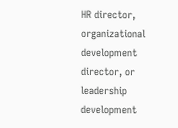HR director, organizational development director, or leadership development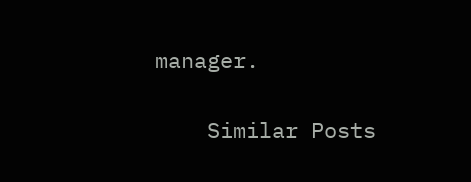manager.

    Similar Posts